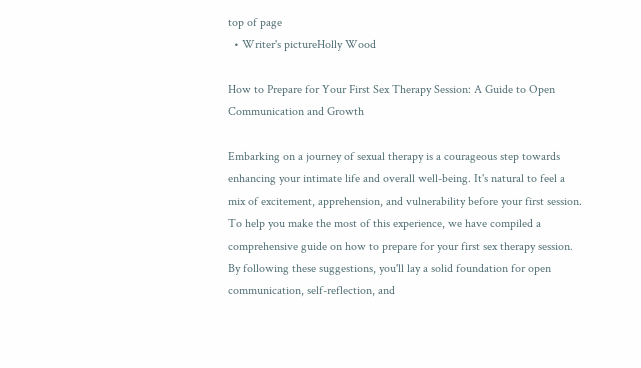top of page
  • Writer's pictureHolly Wood

How to Prepare for Your First Sex Therapy Session: A Guide to Open Communication and Growth

Embarking on a journey of sexual therapy is a courageous step towards enhancing your intimate life and overall well-being. It's natural to feel a mix of excitement, apprehension, and vulnerability before your first session. To help you make the most of this experience, we have compiled a comprehensive guide on how to prepare for your first sex therapy session. By following these suggestions, you'll lay a solid foundation for open communication, self-reflection, and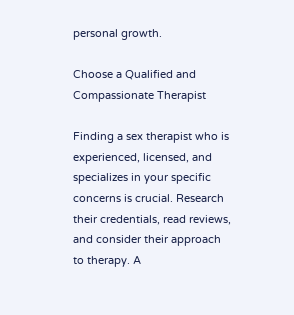personal growth.

Choose a Qualified and Compassionate Therapist

Finding a sex therapist who is experienced, licensed, and specializes in your specific concerns is crucial. Research their credentials, read reviews, and consider their approach to therapy. A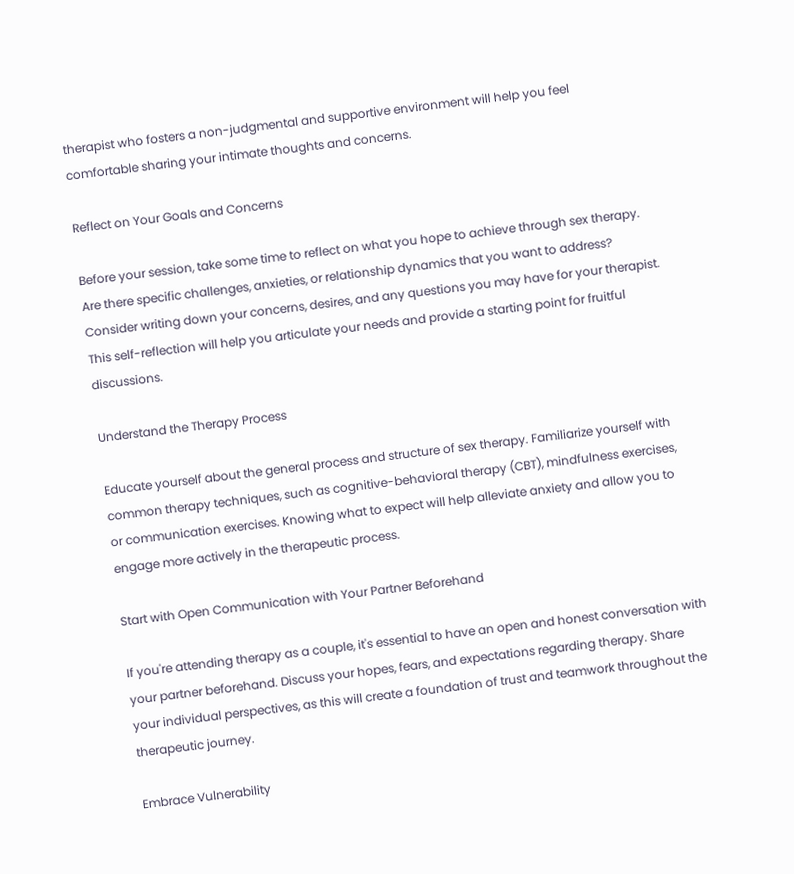therapist who fosters a non-judgmental and supportive environment will help you feel comfortable sharing your intimate thoughts and concerns.

Reflect on Your Goals and Concerns

Before your session, take some time to reflect on what you hope to achieve through sex therapy. Are there specific challenges, anxieties, or relationship dynamics that you want to address? Consider writing down your concerns, desires, and any questions you may have for your therapist. This self-reflection will help you articulate your needs and provide a starting point for fruitful discussions.

Understand the Therapy Process

Educate yourself about the general process and structure of sex therapy. Familiarize yourself with common therapy techniques, such as cognitive-behavioral therapy (CBT), mindfulness exercises, or communication exercises. Knowing what to expect will help alleviate anxiety and allow you to engage more actively in the therapeutic process.

Start with Open Communication with Your Partner Beforehand

If you're attending therapy as a couple, it's essential to have an open and honest conversation with your partner beforehand. Discuss your hopes, fears, and expectations regarding therapy. Share your individual perspectives, as this will create a foundation of trust and teamwork throughout the therapeutic journey.

Embrace Vulnerability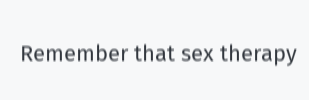Remember that sex therapy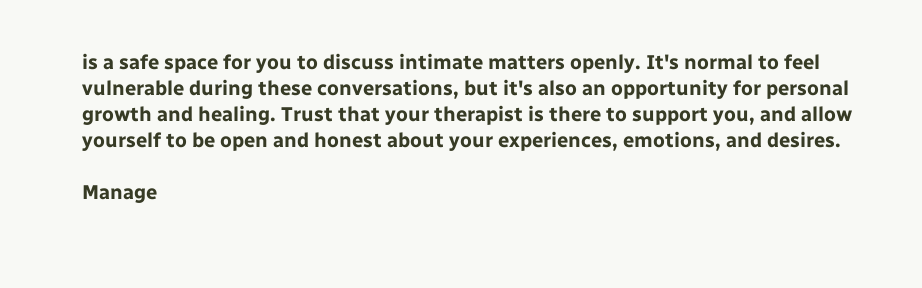is a safe space for you to discuss intimate matters openly. It's normal to feel vulnerable during these conversations, but it's also an opportunity for personal growth and healing. Trust that your therapist is there to support you, and allow yourself to be open and honest about your experiences, emotions, and desires.

Manage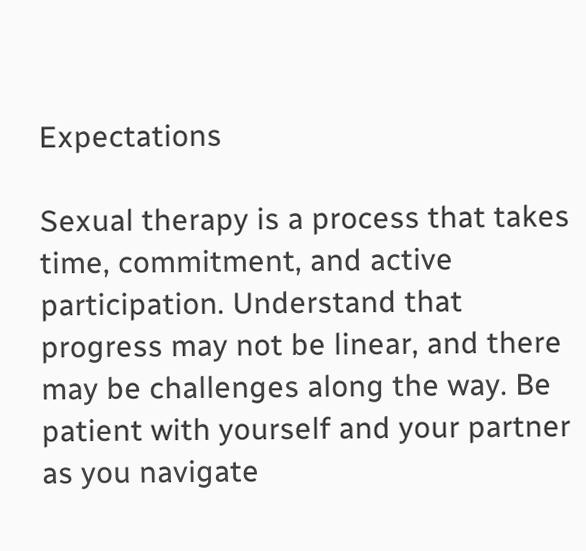Expectations

Sexual therapy is a process that takes time, commitment, and active participation. Understand that progress may not be linear, and there may be challenges along the way. Be patient with yourself and your partner as you navigate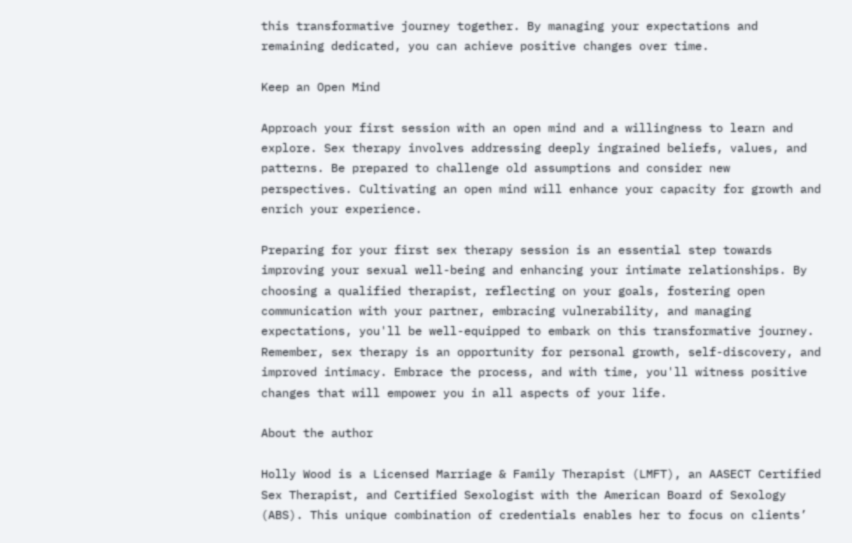this transformative journey together. By managing your expectations and remaining dedicated, you can achieve positive changes over time.

Keep an Open Mind

Approach your first session with an open mind and a willingness to learn and explore. Sex therapy involves addressing deeply ingrained beliefs, values, and patterns. Be prepared to challenge old assumptions and consider new perspectives. Cultivating an open mind will enhance your capacity for growth and enrich your experience.

Preparing for your first sex therapy session is an essential step towards improving your sexual well-being and enhancing your intimate relationships. By choosing a qualified therapist, reflecting on your goals, fostering open communication with your partner, embracing vulnerability, and managing expectations, you'll be well-equipped to embark on this transformative journey. Remember, sex therapy is an opportunity for personal growth, self-discovery, and improved intimacy. Embrace the process, and with time, you'll witness positive changes that will empower you in all aspects of your life.

About the author

Holly Wood is a Licensed Marriage & Family Therapist (LMFT), an AASECT Certified Sex Therapist, and Certified Sexologist with the American Board of Sexology (ABS). This unique combination of credentials enables her to focus on clients’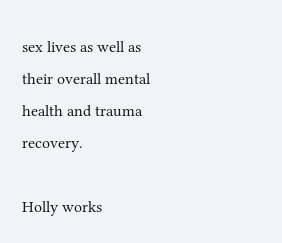sex lives as well as their overall mental health and trauma recovery.

Holly works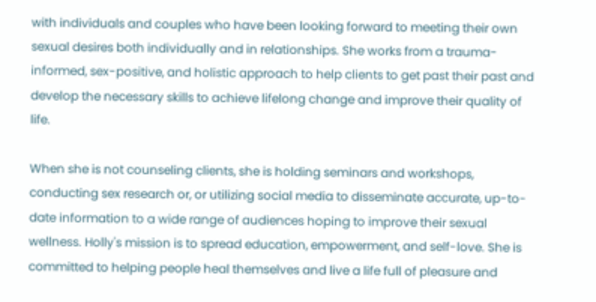with individuals and couples who have been looking forward to meeting their own sexual desires both individually and in relationships. She works from a trauma-informed, sex-positive, and holistic approach to help clients to get past their past and develop the necessary skills to achieve lifelong change and improve their quality of life.

When she is not counseling clients, she is holding seminars and workshops, conducting sex research or, or utilizing social media to disseminate accurate, up-to-date information to a wide range of audiences hoping to improve their sexual wellness. Holly's mission is to spread education, empowerment, and self-love. She is committed to helping people heal themselves and live a life full of pleasure and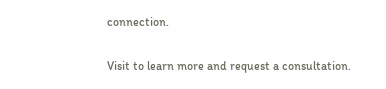connection.

Visit to learn more and request a consultation.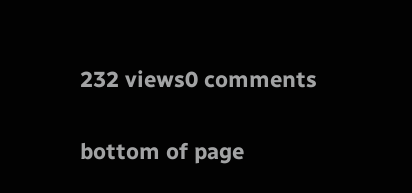232 views0 comments


bottom of page